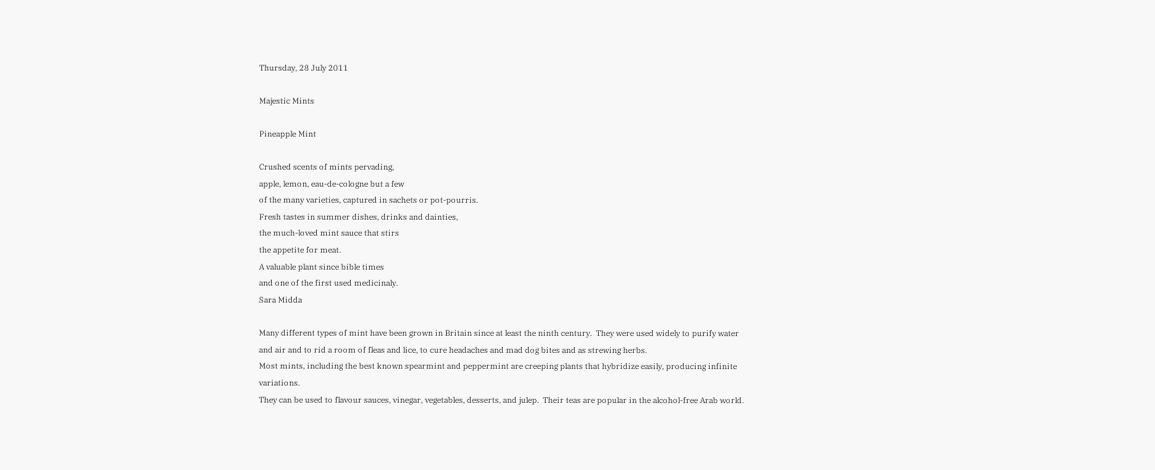Thursday, 28 July 2011

Majestic Mints

Pineapple Mint

Crushed scents of mints pervading,
apple, lemon, eau-de-cologne but a few
of the many varieties, captured in sachets or pot-pourris.
Fresh tastes in summer dishes, drinks and dainties,
the much-loved mint sauce that stirs
the appetite for meat.
A valuable plant since bible times
and one of the first used medicinaly.
Sara Midda

Many different types of mint have been grown in Britain since at least the ninth century.  They were used widely to purify water and air and to rid a room of fleas and lice, to cure headaches and mad dog bites and as strewing herbs.
Most mints, including the best known spearmint and peppermint are creeping plants that hybridize easily, producing infinite variations.
They can be used to flavour sauces, vinegar, vegetables, desserts, and julep.  Their teas are popular in the alcohol-free Arab world.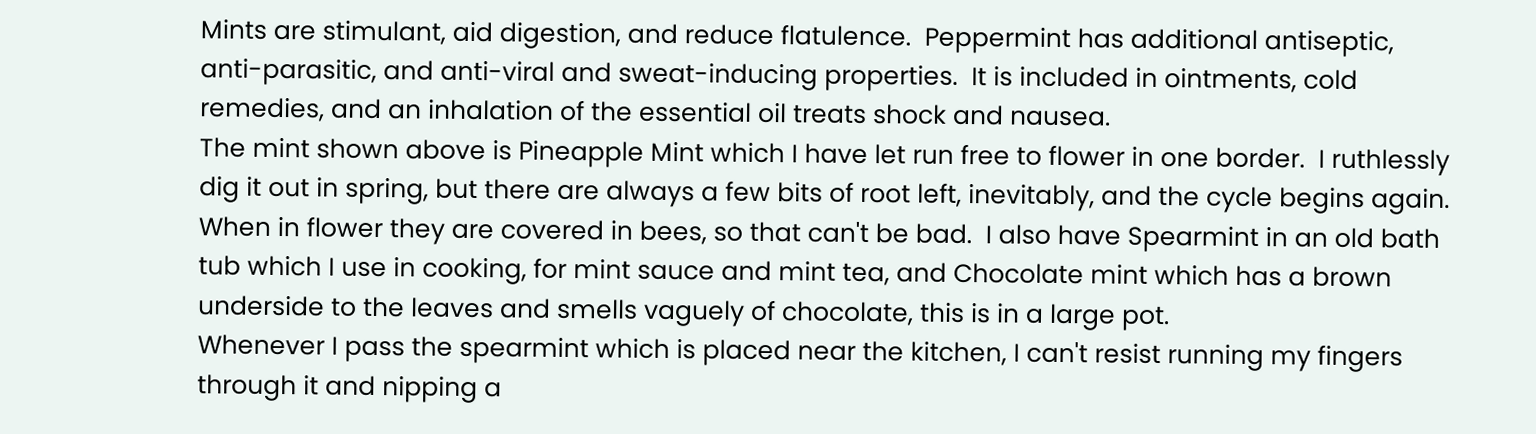Mints are stimulant, aid digestion, and reduce flatulence.  Peppermint has additional antiseptic, anti-parasitic, and anti-viral and sweat-inducing properties.  It is included in ointments, cold remedies, and an inhalation of the essential oil treats shock and nausea.
The mint shown above is Pineapple Mint which I have let run free to flower in one border.  I ruthlessly dig it out in spring, but there are always a few bits of root left, inevitably, and the cycle begins again.  When in flower they are covered in bees, so that can't be bad.  I also have Spearmint in an old bath tub which I use in cooking, for mint sauce and mint tea, and Chocolate mint which has a brown underside to the leaves and smells vaguely of chocolate, this is in a large pot.
Whenever I pass the spearmint which is placed near the kitchen, I can't resist running my fingers through it and nipping a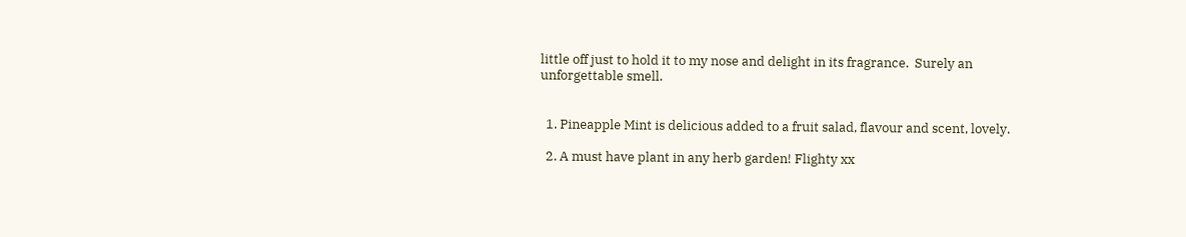little off just to hold it to my nose and delight in its fragrance.  Surely an unforgettable smell.


  1. Pineapple Mint is delicious added to a fruit salad, flavour and scent, lovely.

  2. A must have plant in any herb garden! Flighty xx